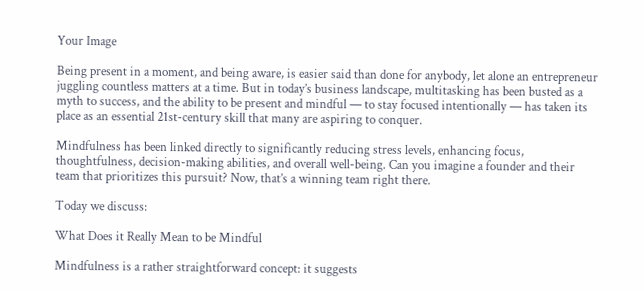Your Image

Being present in a moment, and being aware, is easier said than done for anybody, let alone an entrepreneur juggling countless matters at a time. But in today’s business landscape, multitasking has been busted as a myth to success, and the ability to be present and mindful — to stay focused intentionally — has taken its place as an essential 21st-century skill that many are aspiring to conquer.

Mindfulness has been linked directly to significantly reducing stress levels, enhancing focus, thoughtfulness, decision-making abilities, and overall well-being. Can you imagine a founder and their team that prioritizes this pursuit? Now, that’s a winning team right there.

Today we discuss:

What Does it Really Mean to be Mindful

Mindfulness is a rather straightforward concept: it suggests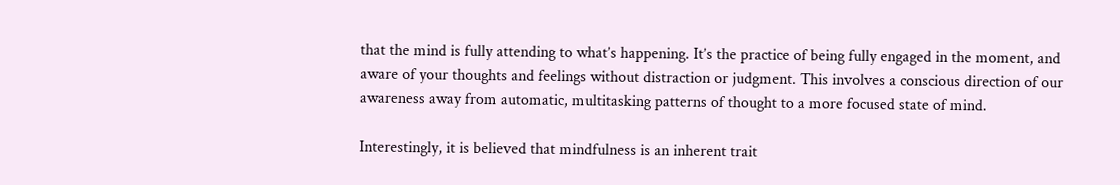that the mind is fully attending to what’s happening. It’s the practice of being fully engaged in the moment, and aware of your thoughts and feelings without distraction or judgment. This involves a conscious direction of our awareness away from automatic, multitasking patterns of thought to a more focused state of mind.

Interestingly, it is believed that mindfulness is an inherent trait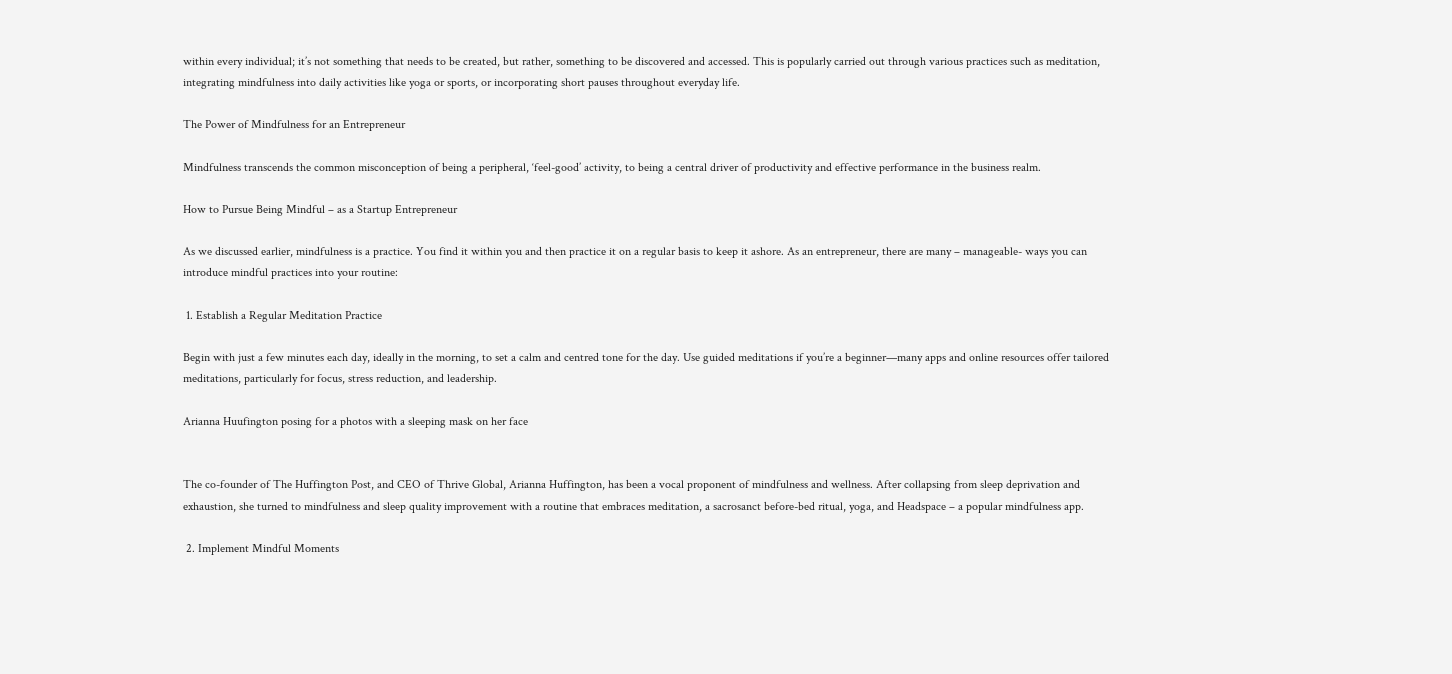within every individual; it’s not something that needs to be created, but rather, something to be discovered and accessed. This is popularly carried out through various practices such as meditation, integrating mindfulness into daily activities like yoga or sports, or incorporating short pauses throughout everyday life.

The Power of Mindfulness for an Entrepreneur

Mindfulness transcends the common misconception of being a peripheral, ‘feel-good’ activity, to being a central driver of productivity and effective performance in the business realm.

How to Pursue Being Mindful – as a Startup Entrepreneur

As we discussed earlier, mindfulness is a practice. You find it within you and then practice it on a regular basis to keep it ashore. As an entrepreneur, there are many – manageable- ways you can introduce mindful practices into your routine:

 1. Establish a Regular Meditation Practice

Begin with just a few minutes each day, ideally in the morning, to set a calm and centred tone for the day. Use guided meditations if you’re a beginner—many apps and online resources offer tailored meditations, particularly for focus, stress reduction, and leadership.

Arianna Huufington posing for a photos with a sleeping mask on her face


The co-founder of The Huffington Post, and CEO of Thrive Global, Arianna Huffington, has been a vocal proponent of mindfulness and wellness. After collapsing from sleep deprivation and exhaustion, she turned to mindfulness and sleep quality improvement with a routine that embraces meditation, a sacrosanct before-bed ritual, yoga, and Headspace – a popular mindfulness app.

 2. Implement Mindful Moments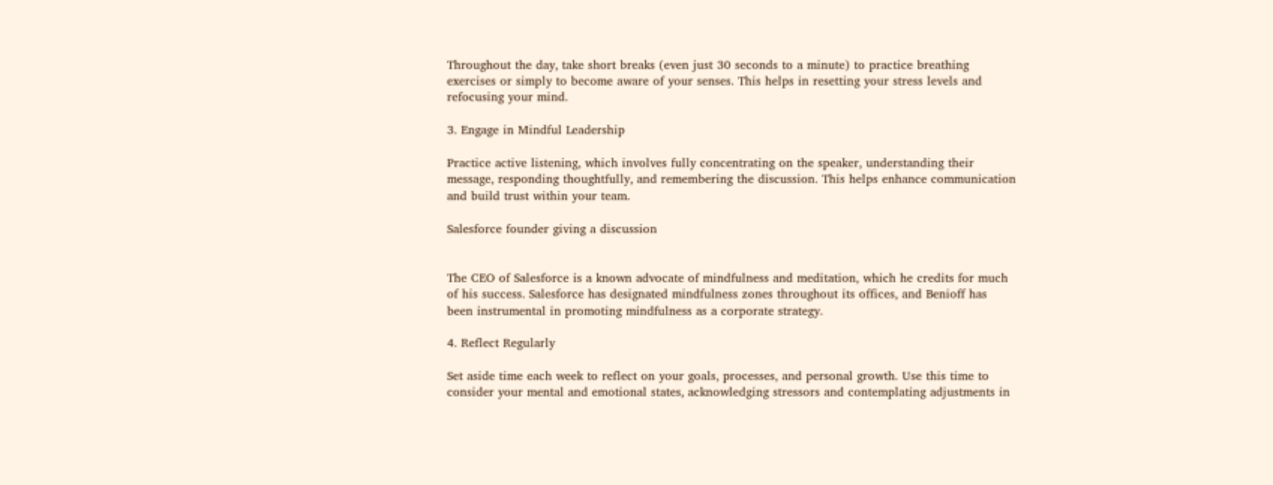Throughout the day, take short breaks (even just 30 seconds to a minute) to practice breathing exercises or simply to become aware of your senses. This helps in resetting your stress levels and refocusing your mind.

3. Engage in Mindful Leadership

Practice active listening, which involves fully concentrating on the speaker, understanding their message, responding thoughtfully, and remembering the discussion. This helps enhance communication and build trust within your team.

Salesforce founder giving a discussion


The CEO of Salesforce is a known advocate of mindfulness and meditation, which he credits for much of his success. Salesforce has designated mindfulness zones throughout its offices, and Benioff has been instrumental in promoting mindfulness as a corporate strategy.

4. Reflect Regularly

Set aside time each week to reflect on your goals, processes, and personal growth. Use this time to consider your mental and emotional states, acknowledging stressors and contemplating adjustments in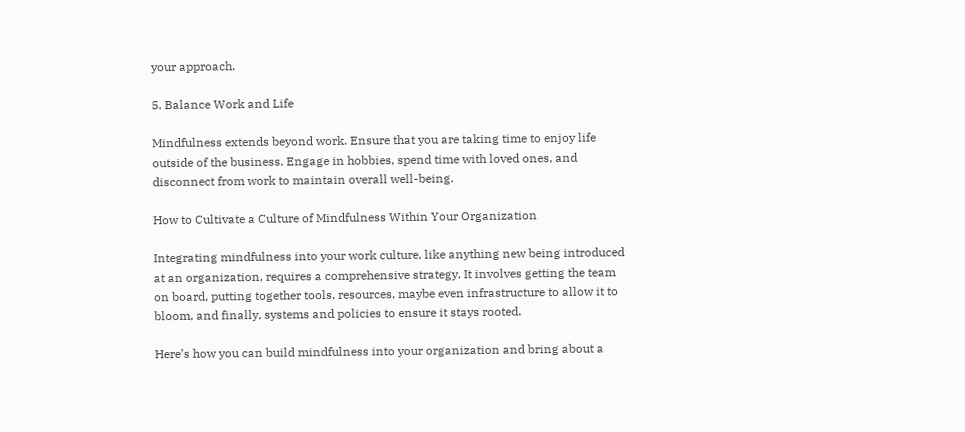your approach.

5. Balance Work and Life

Mindfulness extends beyond work. Ensure that you are taking time to enjoy life outside of the business. Engage in hobbies, spend time with loved ones, and disconnect from work to maintain overall well-being.

How to Cultivate a Culture of Mindfulness Within Your Organization

Integrating mindfulness into your work culture, like anything new being introduced at an organization, requires a comprehensive strategy. It involves getting the team on board, putting together tools, resources, maybe even infrastructure to allow it to bloom, and finally, systems and policies to ensure it stays rooted.

Here’s how you can build mindfulness into your organization and bring about a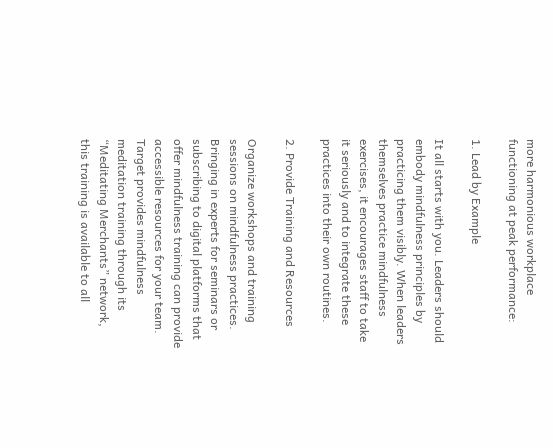more harmonious workplace functioning at peak performance:

1. Lead by Example

It all starts with you. Leaders should embody mindfulness principles by practicing them visibly. When leaders themselves practice mindfulness exercises, it encourages staff to take it seriously and to integrate these practices into their own routines.

2. Provide Training and Resources

Organize workshops and training sessions on mindfulness practices. Bringing in experts for seminars or subscribing to digital platforms that offer mindfulness training can provide accessible resources for your team. Target provides mindfulness meditation training through its “Meditating Merchants” network, this training is available to all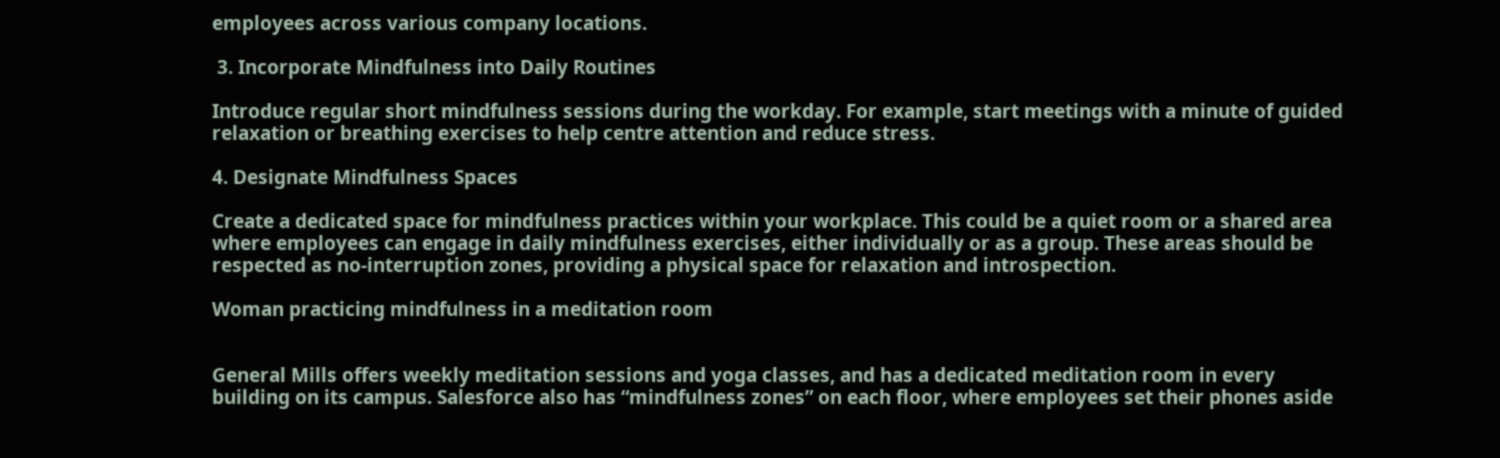employees across various company locations.

 3. Incorporate Mindfulness into Daily Routines

Introduce regular short mindfulness sessions during the workday. For example, start meetings with a minute of guided relaxation or breathing exercises to help centre attention and reduce stress.

4. Designate Mindfulness Spaces

Create a dedicated space for mindfulness practices within your workplace. This could be a quiet room or a shared area where employees can engage in daily mindfulness exercises, either individually or as a group. These areas should be respected as no-interruption zones, providing a physical space for relaxation and introspection.

Woman practicing mindfulness in a meditation room


General Mills offers weekly meditation sessions and yoga classes, and has a dedicated meditation room in every building on its campus. Salesforce also has “mindfulness zones” on each floor, where employees set their phones aside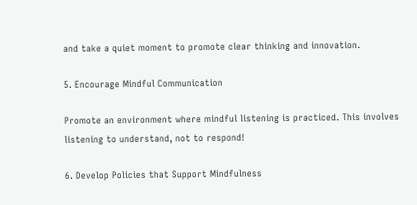and take a quiet moment to promote clear thinking and innovation.

5. Encourage Mindful Communication

Promote an environment where mindful listening is practiced. This involves listening to understand, not to respond!

6. Develop Policies that Support Mindfulness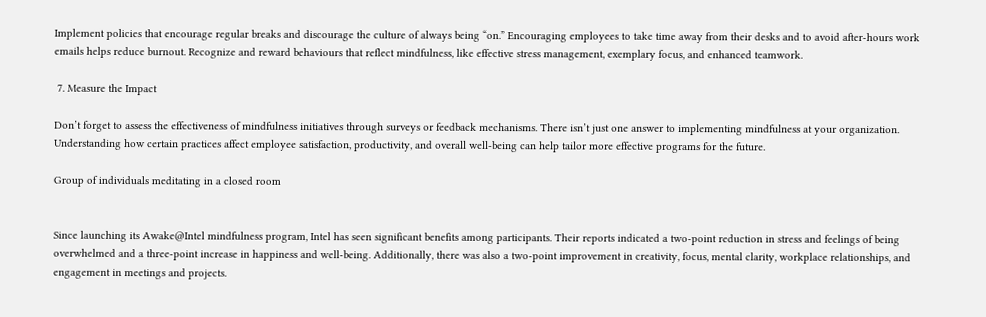Implement policies that encourage regular breaks and discourage the culture of always being “on.” Encouraging employees to take time away from their desks and to avoid after-hours work emails helps reduce burnout. Recognize and reward behaviours that reflect mindfulness, like effective stress management, exemplary focus, and enhanced teamwork.

 7. Measure the Impact

Don’t forget to assess the effectiveness of mindfulness initiatives through surveys or feedback mechanisms. There isn’t just one answer to implementing mindfulness at your organization. Understanding how certain practices affect employee satisfaction, productivity, and overall well-being can help tailor more effective programs for the future.

Group of individuals meditating in a closed room


Since launching its Awake@Intel mindfulness program, Intel has seen significant benefits among participants. Their reports indicated a two-point reduction in stress and feelings of being overwhelmed and a three-point increase in happiness and well-being. Additionally, there was also a two-point improvement in creativity, focus, mental clarity, workplace relationships, and engagement in meetings and projects.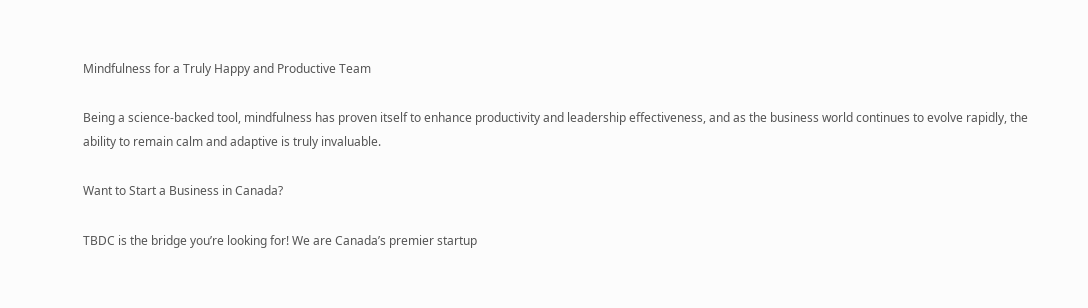Mindfulness for a Truly Happy and Productive Team

Being a science-backed tool, mindfulness has proven itself to enhance productivity and leadership effectiveness, and as the business world continues to evolve rapidly, the ability to remain calm and adaptive is truly invaluable.

Want to Start a Business in Canada?

TBDC is the bridge you’re looking for! We are Canada’s premier startup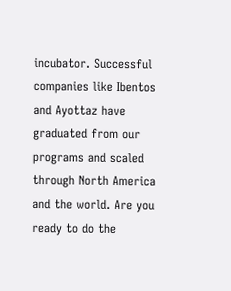incubator. Successful companies like Ibentos and Ayottaz have graduated from our programs and scaled through North America and the world. Are you ready to do the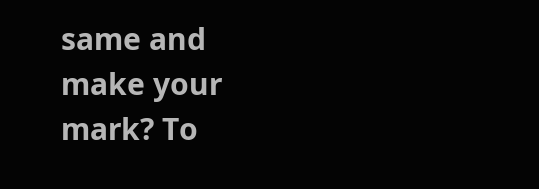same and make your mark? To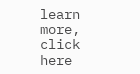learn more, click here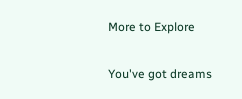More to Explore

You've got dreams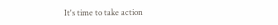It's time to take action